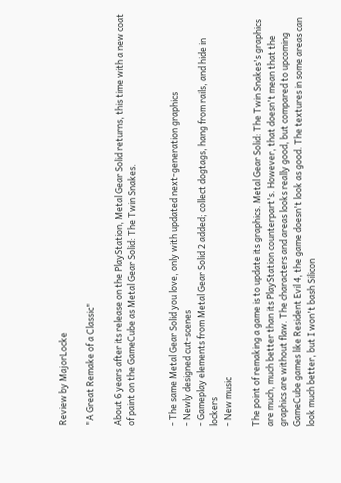Review by MajorLocke

"A Great Remake of a Classic"

About 6 years after its release on the PlayStation, Metal Gear Solid returns, this time with a new coat of paint on the GameCube as Metal Gear Solid: The Twin Snakes.


- The same Metal Gear Solid you love, only with updated next-generation graphics
- Newly designed cut-scenes
- Gameplay elements from Metal Gear Solid 2 added; collect dogtags, hang from rails, and hide in lockers
- New music

The point of remaking a game is to update its graphics. Metal Gear Solid: The Twin Snakes's graphics are much, much better than its PlayStation counterpart's. However, that doesn't mean that the graphics are without flaw. The characters and areas looks really good, but compared to upcoming GameCube games like Resident Evil 4, the game doesn't look as good. The textures in some areas can look much better, but I won't bash Silicon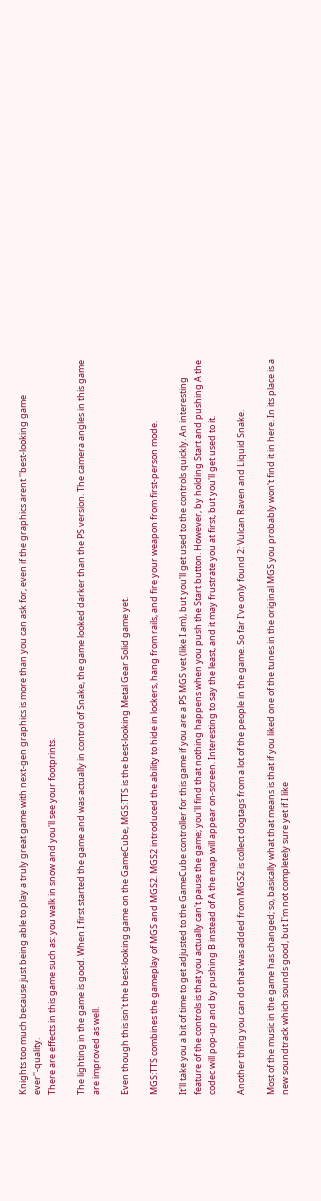Knights too much because just being able to play a truly great game with next-gen graphics is more than you can ask for, even if the graphics arent ''best-looking game ever''-quality.
There are effects in this game such as: you walk in snow and you'll see your footprints.

The lighting in the game is good. When I first started the game and was actually in control of Snake, the game looked darker than the PS version. The camera angles in this game are improved as well.

Even though this isn't the best-looking game on the GameCube, MGS:TTS is the best-looking Metal Gear Solid game yet.

MGS:TTS combines the gameplay of MGS and MGS2. MGS2 introduced the ability to hide in lockers, hang from rails, and fire your weapon from first-person mode.

It'll take you a bit of time to get adjusted to the GameCube controller for this game if you are a PS MGS vet (like I am), but you'll get used to the controls quickly. An interesting feature of the controls is that you actually can't pause the game; you'll find that nothing happens when you push the Start button. However, by holding Start and pushing A the codec will pop-up and by pushing B instead of A the map will appear on-screen. Interesting to say the least, and it may frustrate you at first, but you'll get used to it.

Another thing you can do that was added from MGS2 is collect dogtags from a lot of the people in the game. So far I've only found 2: Vulcan Raven and Liquid Snake.

Most of the music in the game has changed; so, basically what that means is that if you liked one of the tunes in the original MGS you probably won't find it in here. In its place is a new soundtrack which sounds good, but I'm not completely sure yet if I like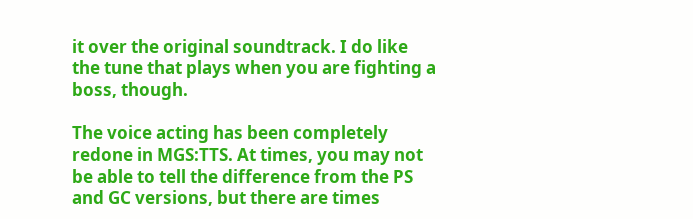it over the original soundtrack. I do like the tune that plays when you are fighting a boss, though.

The voice acting has been completely redone in MGS:TTS. At times, you may not be able to tell the difference from the PS and GC versions, but there are times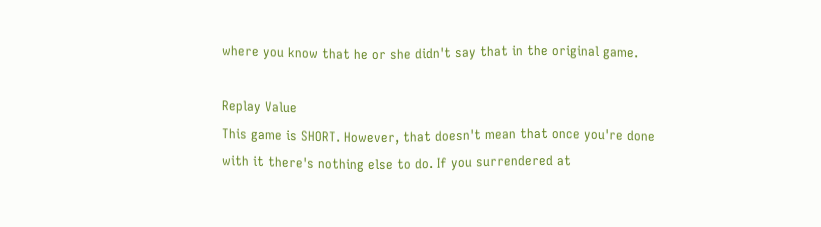where you know that he or she didn't say that in the original game.

Replay Value
This game is SHORT. However, that doesn't mean that once you're done with it there's nothing else to do. If you surrendered at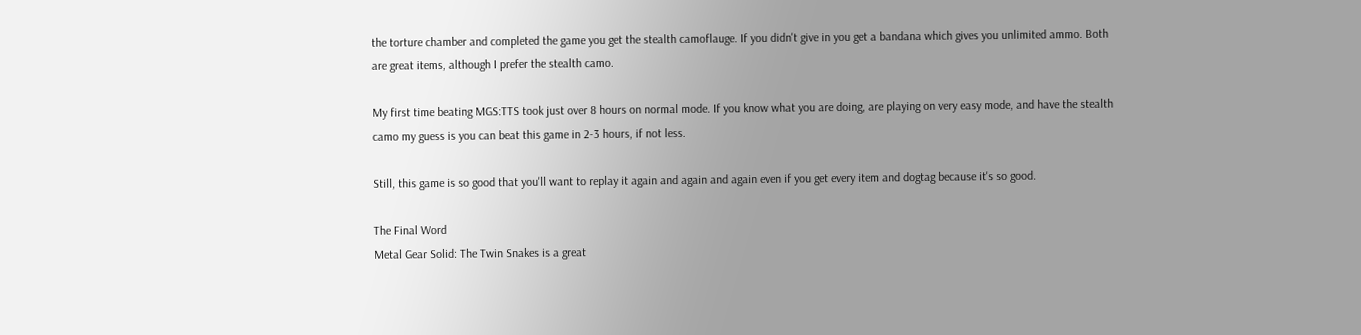the torture chamber and completed the game you get the stealth camoflauge. If you didn't give in you get a bandana which gives you unlimited ammo. Both are great items, although I prefer the stealth camo.

My first time beating MGS:TTS took just over 8 hours on normal mode. If you know what you are doing, are playing on very easy mode, and have the stealth camo my guess is you can beat this game in 2-3 hours, if not less.

Still, this game is so good that you'll want to replay it again and again and again even if you get every item and dogtag because it's so good.

The Final Word
Metal Gear Solid: The Twin Snakes is a great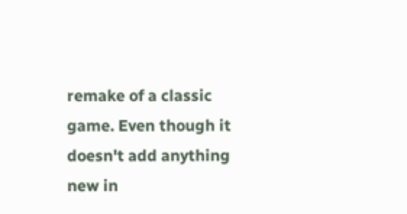remake of a classic game. Even though it doesn't add anything new in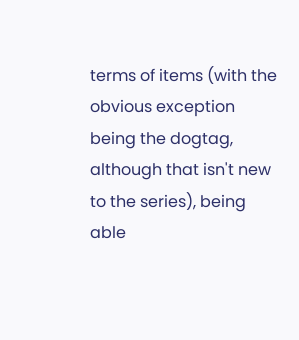terms of items (with the obvious exception being the dogtag, although that isn't new to the series), being able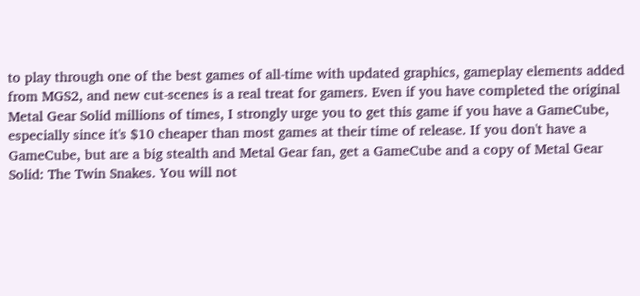to play through one of the best games of all-time with updated graphics, gameplay elements added from MGS2, and new cut-scenes is a real treat for gamers. Even if you have completed the original Metal Gear Solid millions of times, I strongly urge you to get this game if you have a GameCube, especially since it's $10 cheaper than most games at their time of release. If you don't have a GameCube, but are a big stealth and Metal Gear fan, get a GameCube and a copy of Metal Gear Solid: The Twin Snakes. You will not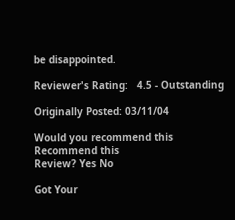be disappointed.

Reviewer's Rating:   4.5 - Outstanding

Originally Posted: 03/11/04

Would you recommend this
Recommend this
Review? Yes No

Got Your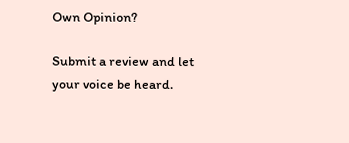Own Opinion?

Submit a review and let your voice be heard.